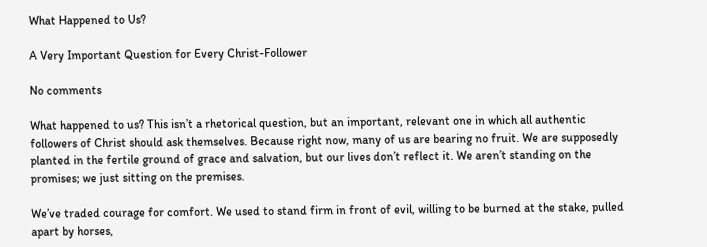What Happened to Us?

A Very Important Question for Every Christ-Follower

No comments

What happened to us? This isn’t a rhetorical question, but an important, relevant one in which all authentic followers of Christ should ask themselves. Because right now, many of us are bearing no fruit. We are supposedly planted in the fertile ground of grace and salvation, but our lives don’t reflect it. We aren’t standing on the promises; we just sitting on the premises.

We’ve traded courage for comfort. We used to stand firm in front of evil, willing to be burned at the stake, pulled apart by horses,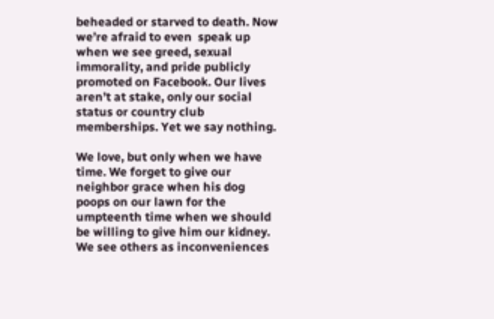beheaded or starved to death. Now we’re afraid to even  speak up when we see greed, sexual immorality, and pride publicly promoted on Facebook. Our lives aren’t at stake, only our social status or country club memberships. Yet we say nothing.

We love, but only when we have time. We forget to give our neighbor grace when his dog poops on our lawn for the umpteenth time when we should be willing to give him our kidney. We see others as inconveniences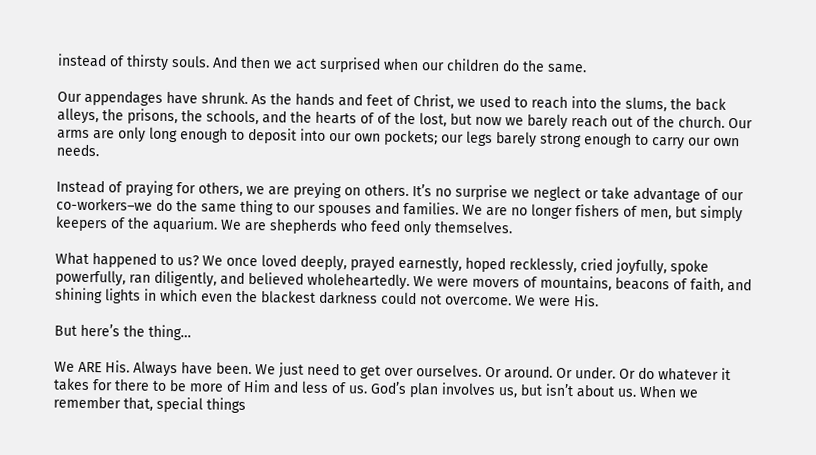instead of thirsty souls. And then we act surprised when our children do the same.

Our appendages have shrunk. As the hands and feet of Christ, we used to reach into the slums, the back alleys, the prisons, the schools, and the hearts of of the lost, but now we barely reach out of the church. Our arms are only long enough to deposit into our own pockets; our legs barely strong enough to carry our own needs.

Instead of praying for others, we are preying on others. It’s no surprise we neglect or take advantage of our co-workers–we do the same thing to our spouses and families. We are no longer fishers of men, but simply keepers of the aquarium. We are shepherds who feed only themselves.

What happened to us? We once loved deeply, prayed earnestly, hoped recklessly, cried joyfully, spoke powerfully, ran diligently, and believed wholeheartedly. We were movers of mountains, beacons of faith, and shining lights in which even the blackest darkness could not overcome. We were His.

But here’s the thing…

We ARE His. Always have been. We just need to get over ourselves. Or around. Or under. Or do whatever it takes for there to be more of Him and less of us. God’s plan involves us, but isn’t about us. When we remember that, special things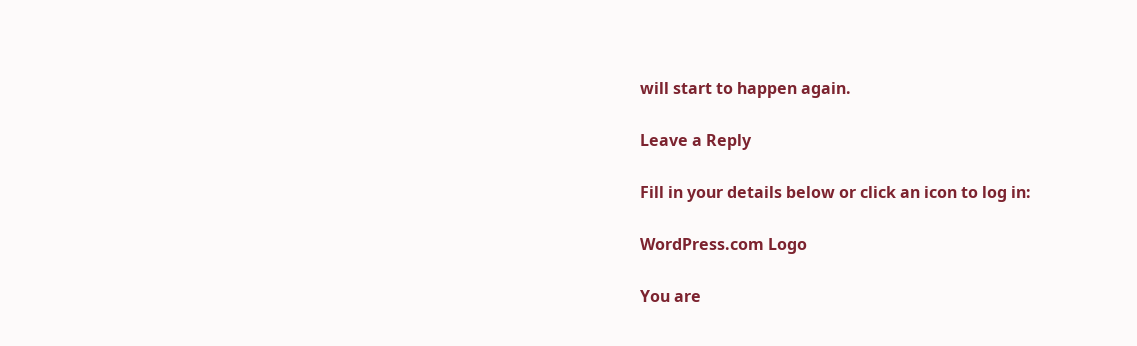will start to happen again.

Leave a Reply

Fill in your details below or click an icon to log in:

WordPress.com Logo

You are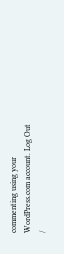commenting using your WordPress.com account. Log Out /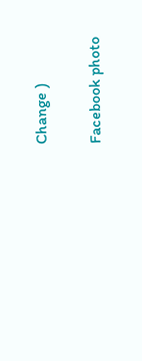Change )

Facebook photo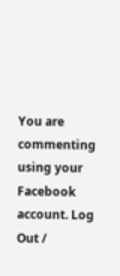You are commenting using your Facebook account. Log Out /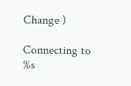Change )

Connecting to %s